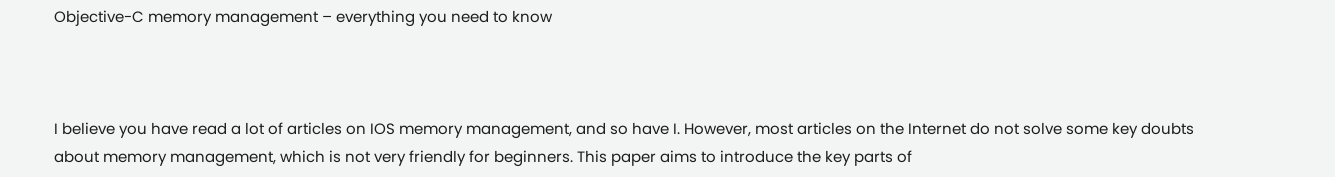Objective-C memory management – everything you need to know



I believe you have read a lot of articles on IOS memory management, and so have I. However, most articles on the Internet do not solve some key doubts about memory management, which is not very friendly for beginners. This paper aims to introduce the key parts of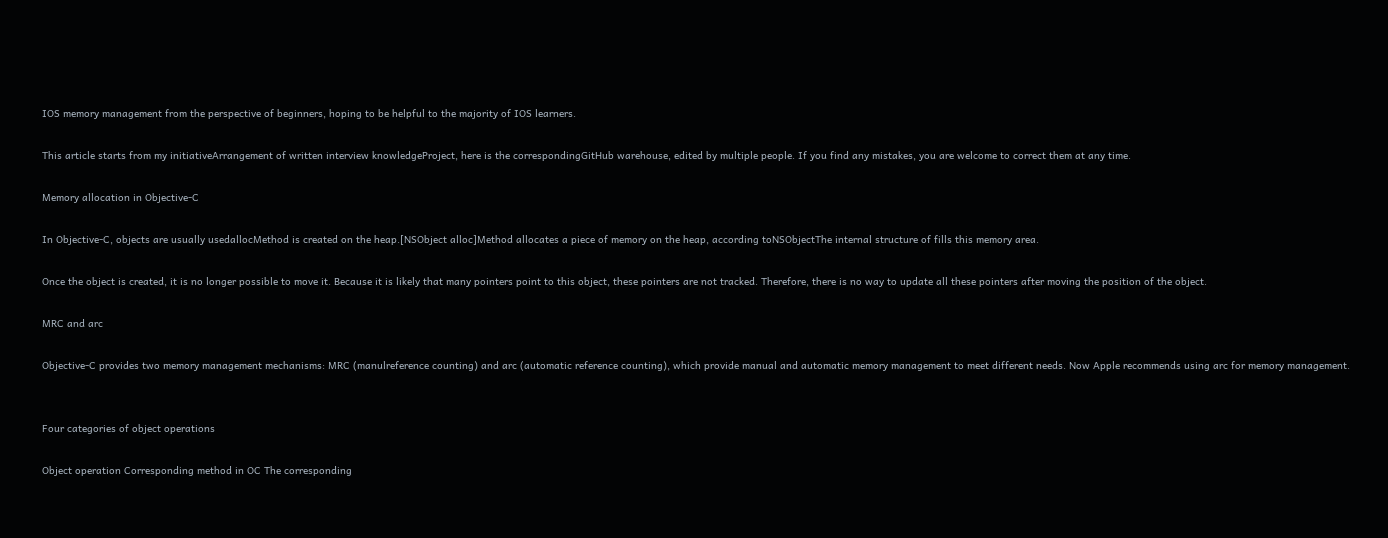IOS memory management from the perspective of beginners, hoping to be helpful to the majority of IOS learners.

This article starts from my initiativeArrangement of written interview knowledgeProject, here is the correspondingGitHub warehouse, edited by multiple people. If you find any mistakes, you are welcome to correct them at any time.

Memory allocation in Objective-C

In Objective-C, objects are usually usedallocMethod is created on the heap.[NSObject alloc]Method allocates a piece of memory on the heap, according toNSObjectThe internal structure of fills this memory area.

Once the object is created, it is no longer possible to move it. Because it is likely that many pointers point to this object, these pointers are not tracked. Therefore, there is no way to update all these pointers after moving the position of the object.

MRC and arc

Objective-C provides two memory management mechanisms: MRC (manulreference counting) and arc (automatic reference counting), which provide manual and automatic memory management to meet different needs. Now Apple recommends using arc for memory management.


Four categories of object operations

Object operation Corresponding method in OC The corresponding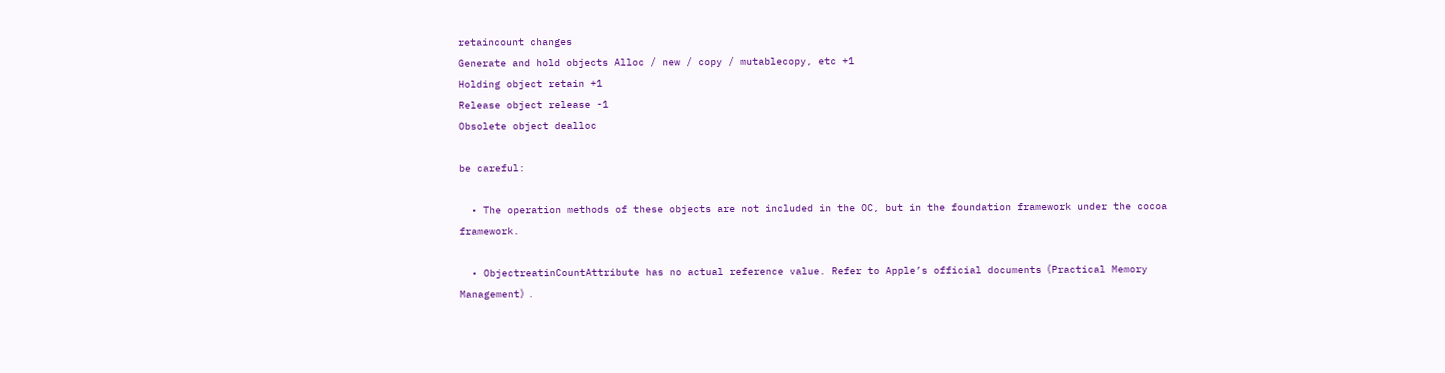retaincount changes
Generate and hold objects Alloc / new / copy / mutablecopy, etc +1
Holding object retain +1
Release object release -1
Obsolete object dealloc

be careful:

  • The operation methods of these objects are not included in the OC, but in the foundation framework under the cocoa framework.

  • ObjectreatinCountAttribute has no actual reference value. Refer to Apple’s official documents《Practical Memory Management》.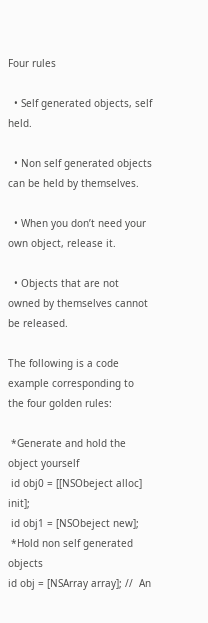Four rules

  • Self generated objects, self held.

  • Non self generated objects can be held by themselves.

  • When you don’t need your own object, release it.

  • Objects that are not owned by themselves cannot be released.

The following is a code example corresponding to the four golden rules:

 *Generate and hold the object yourself
 id obj0 = [[NSObeject alloc] init];
 id obj1 = [NSObeject new];
 *Hold non self generated objects
id obj = [NSArray array]; //  An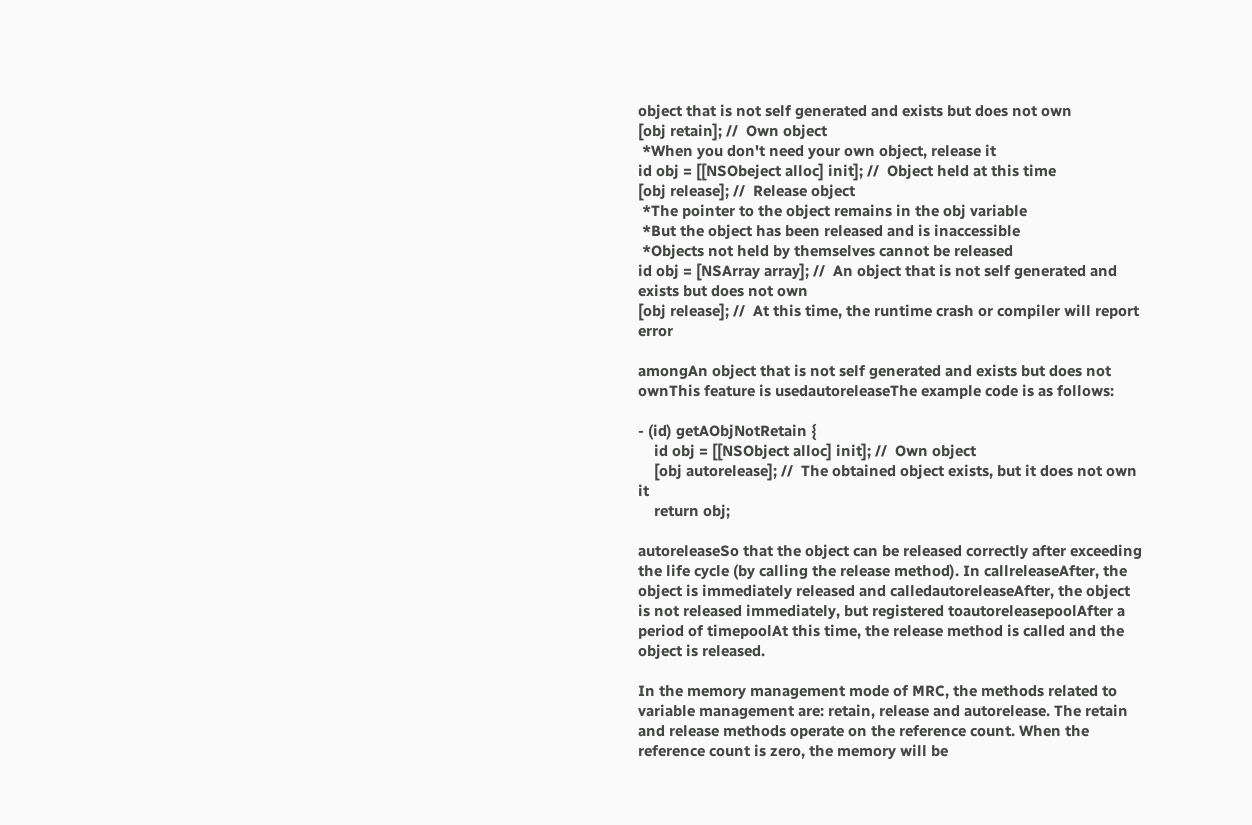object that is not self generated and exists but does not own
[obj retain]; //  Own object
 *When you don't need your own object, release it
id obj = [[NSObeject alloc] init]; //  Object held at this time
[obj release]; //  Release object
 *The pointer to the object remains in the obj variable
 *But the object has been released and is inaccessible
 *Objects not held by themselves cannot be released
id obj = [NSArray array]; //  An object that is not self generated and exists but does not own
[obj release]; //  At this time, the runtime crash or compiler will report error

amongAn object that is not self generated and exists but does not ownThis feature is usedautoreleaseThe example code is as follows:

- (id) getAObjNotRetain {
    id obj = [[NSObject alloc] init]; //  Own object
    [obj autorelease]; //  The obtained object exists, but it does not own it
    return obj;

autoreleaseSo that the object can be released correctly after exceeding the life cycle (by calling the release method). In callreleaseAfter, the object is immediately released and calledautoreleaseAfter, the object is not released immediately, but registered toautoreleasepoolAfter a period of timepoolAt this time, the release method is called and the object is released.

In the memory management mode of MRC, the methods related to variable management are: retain, release and autorelease. The retain and release methods operate on the reference count. When the reference count is zero, the memory will be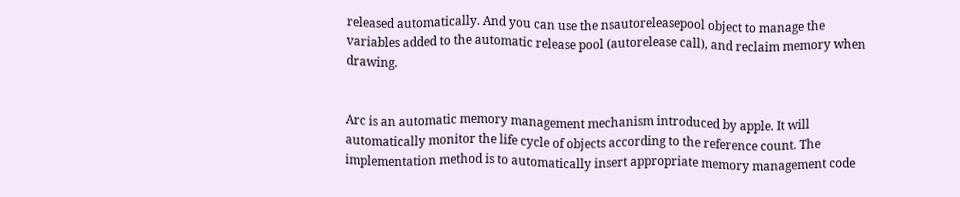released automatically. And you can use the nsautoreleasepool object to manage the variables added to the automatic release pool (autorelease call), and reclaim memory when drawing.


Arc is an automatic memory management mechanism introduced by apple. It will automatically monitor the life cycle of objects according to the reference count. The implementation method is to automatically insert appropriate memory management code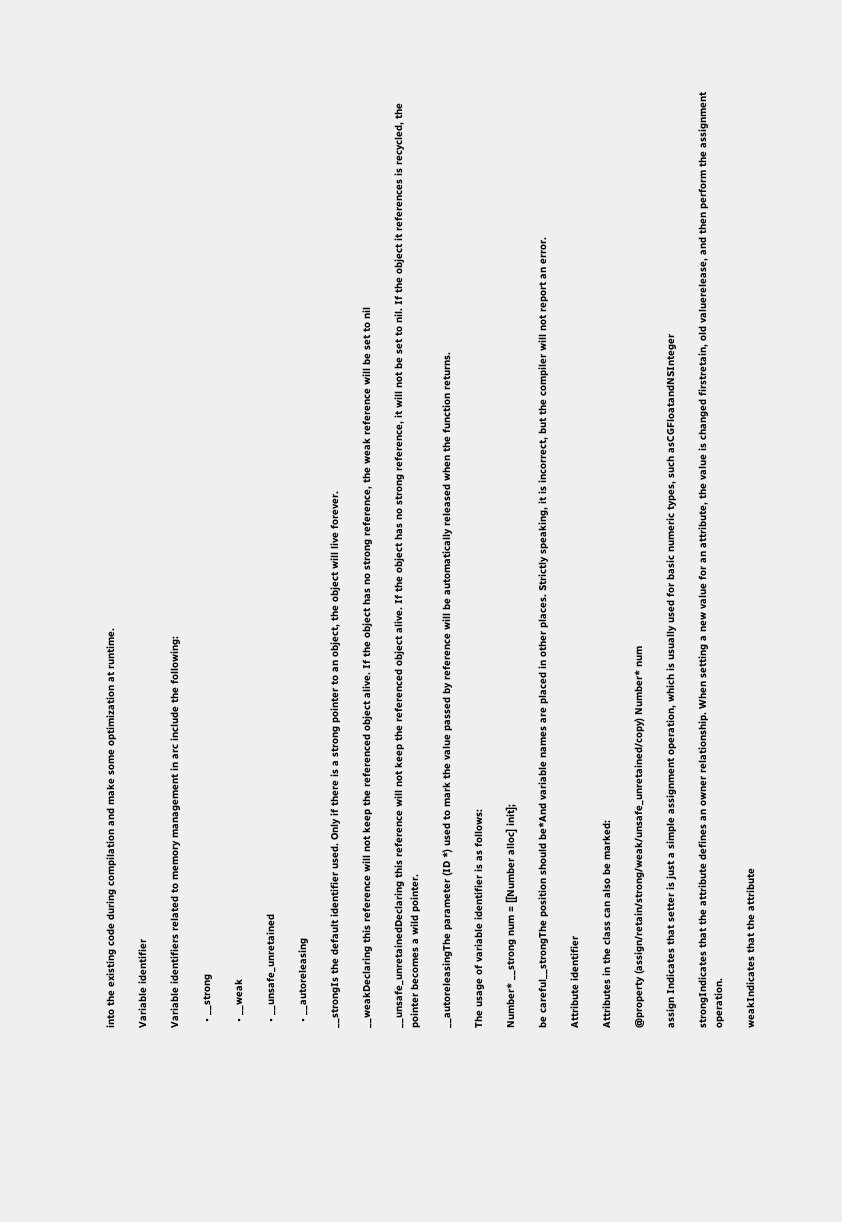into the existing code during compilation and make some optimization at runtime.

Variable identifier

Variable identifiers related to memory management in arc include the following:

  • __strong

  • __weak

  • __unsafe_unretained

  • __autoreleasing

__strongIs the default identifier used. Only if there is a strong pointer to an object, the object will live forever.

__weakDeclaring this reference will not keep the referenced object alive. If the object has no strong reference, the weak reference will be set to nil

__unsafe_unretainedDeclaring this reference will not keep the referenced object alive. If the object has no strong reference, it will not be set to nil. If the object it references is recycled, the pointer becomes a wild pointer.

__autoreleasingThe parameter (ID *) used to mark the value passed by reference will be automatically released when the function returns.

The usage of variable identifier is as follows:

Number* __strong num = [[Number alloc] init];

be careful__strongThe position should be*And variable names are placed in other places. Strictly speaking, it is incorrect, but the compiler will not report an error.

Attribute identifier

Attributes in the class can also be marked:

@property (assign/retain/strong/weak/unsafe_unretained/copy) Number* num

assign Indicates that setter is just a simple assignment operation, which is usually used for basic numeric types, such asCGFloatandNSInteger

strongIndicates that the attribute defines an owner relationship. When setting a new value for an attribute, the value is changed firstretain, old valuerelease, and then perform the assignment operation.

weakIndicates that the attribute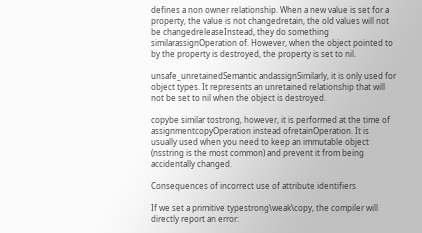defines a non owner relationship. When a new value is set for a property, the value is not changedretain, the old values will not be changedreleaseInstead, they do something similarassignOperation of. However, when the object pointed to by the property is destroyed, the property is set to nil.

unsafe_unretainedSemantic andassignSimilarly, it is only used for object types. It represents an unretained relationship that will not be set to nil when the object is destroyed.

copybe similar tostrong, however, it is performed at the time of assignmentcopyOperation instead ofretainOperation. It is usually used when you need to keep an immutable object (nsstring is the most common) and prevent it from being accidentally changed.

Consequences of incorrect use of attribute identifiers

If we set a primitive typestrong\weak\copy, the compiler will directly report an error: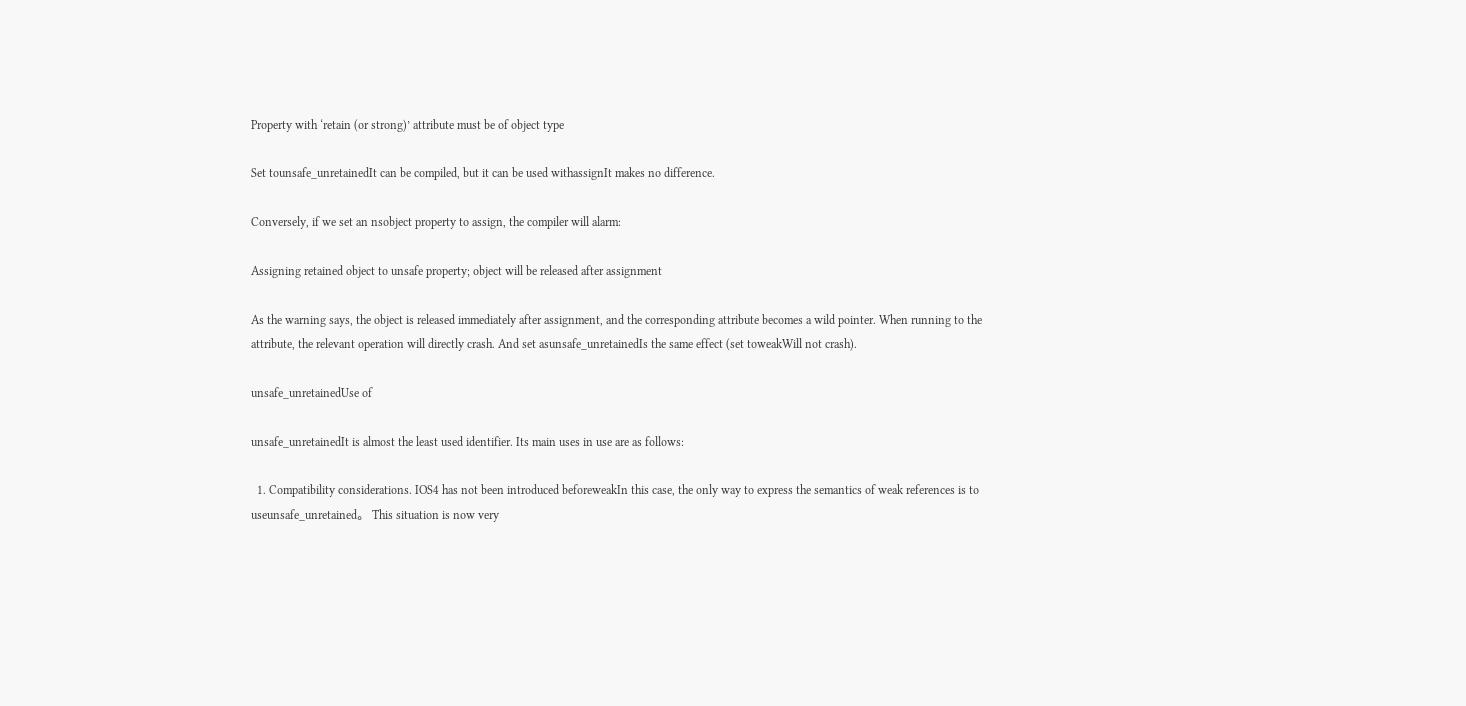Property with ‘retain (or strong)’ attribute must be of object type

Set tounsafe_unretainedIt can be compiled, but it can be used withassignIt makes no difference.

Conversely, if we set an nsobject property to assign, the compiler will alarm:

Assigning retained object to unsafe property; object will be released after assignment

As the warning says, the object is released immediately after assignment, and the corresponding attribute becomes a wild pointer. When running to the attribute, the relevant operation will directly crash. And set asunsafe_unretainedIs the same effect (set toweakWill not crash).

unsafe_unretainedUse of

unsafe_unretainedIt is almost the least used identifier. Its main uses in use are as follows:

  1. Compatibility considerations. IOS4 has not been introduced beforeweakIn this case, the only way to express the semantics of weak references is to useunsafe_unretained。 This situation is now very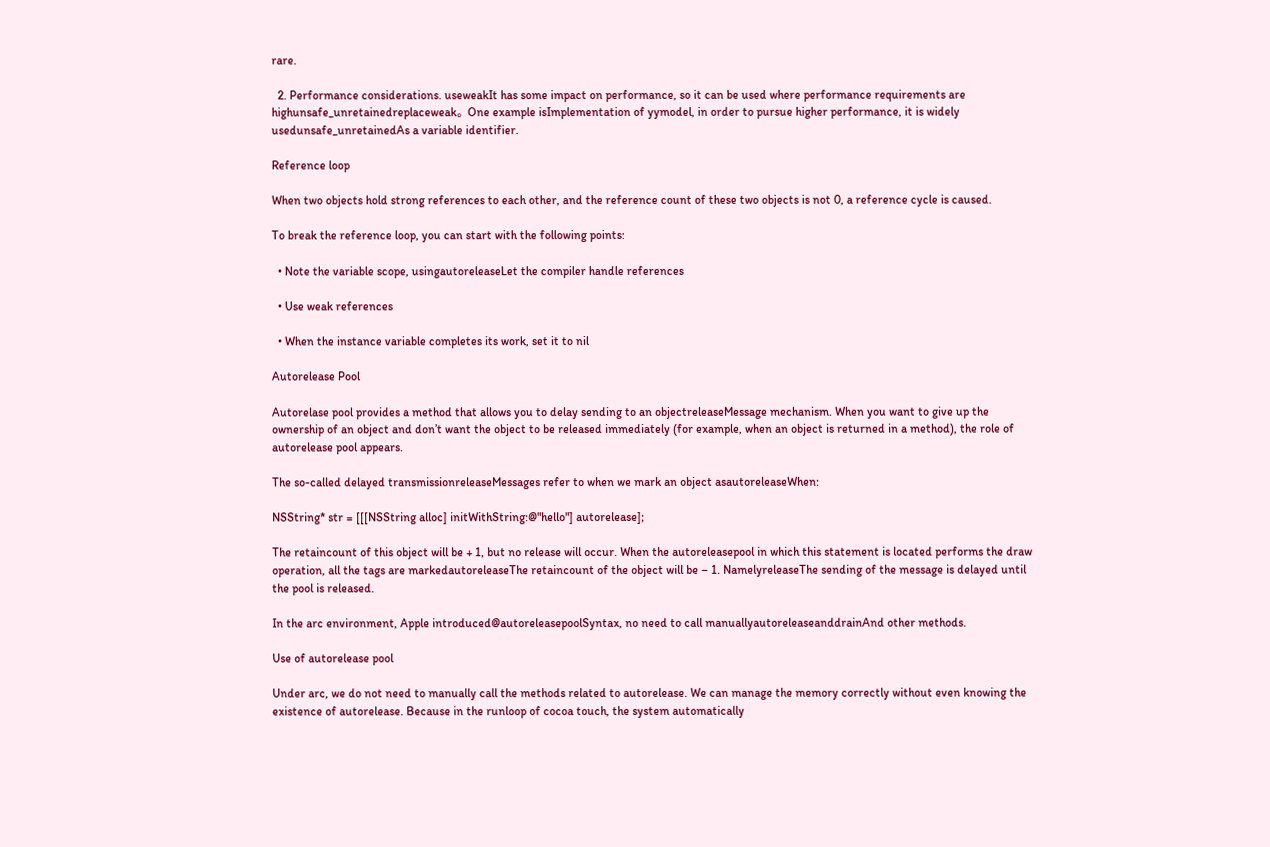rare.

  2. Performance considerations. useweakIt has some impact on performance, so it can be used where performance requirements are highunsafe_unretainedreplaceweak。 One example isImplementation of yymodel, in order to pursue higher performance, it is widely usedunsafe_unretainedAs a variable identifier.

Reference loop

When two objects hold strong references to each other, and the reference count of these two objects is not 0, a reference cycle is caused.

To break the reference loop, you can start with the following points:

  • Note the variable scope, usingautoreleaseLet the compiler handle references

  • Use weak references

  • When the instance variable completes its work, set it to nil

Autorelease Pool

Autorelase pool provides a method that allows you to delay sending to an objectreleaseMessage mechanism. When you want to give up the ownership of an object and don’t want the object to be released immediately (for example, when an object is returned in a method), the role of autorelease pool appears.

The so-called delayed transmissionreleaseMessages refer to when we mark an object asautoreleaseWhen:

NSString* str = [[[NSString alloc] initWithString:@"hello"] autorelease];

The retaincount of this object will be + 1, but no release will occur. When the autoreleasepool in which this statement is located performs the draw operation, all the tags are markedautoreleaseThe retaincount of the object will be – 1. NamelyreleaseThe sending of the message is delayed until the pool is released.

In the arc environment, Apple introduced@autoreleasepoolSyntax, no need to call manuallyautoreleaseanddrainAnd other methods.

Use of autorelease pool

Under arc, we do not need to manually call the methods related to autorelease. We can manage the memory correctly without even knowing the existence of autorelease. Because in the runloop of cocoa touch, the system automatically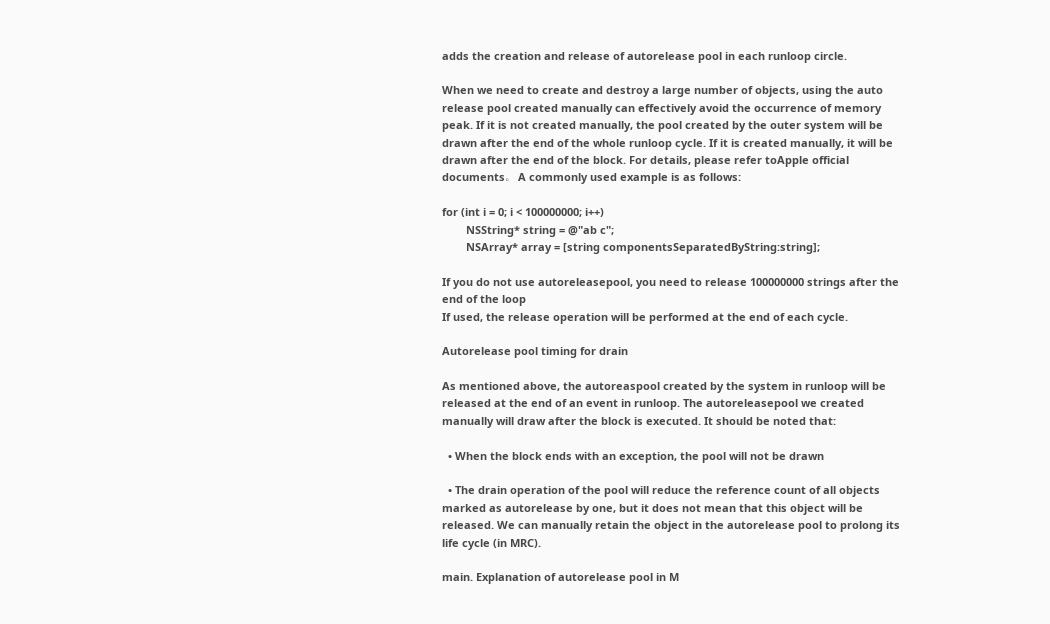adds the creation and release of autorelease pool in each runloop circle.

When we need to create and destroy a large number of objects, using the auto release pool created manually can effectively avoid the occurrence of memory peak. If it is not created manually, the pool created by the outer system will be drawn after the end of the whole runloop cycle. If it is created manually, it will be drawn after the end of the block. For details, please refer toApple official documents。 A commonly used example is as follows:

for (int i = 0; i < 100000000; i++)
        NSString* string = @"ab c";
        NSArray* array = [string componentsSeparatedByString:string];

If you do not use autoreleasepool, you need to release 100000000 strings after the end of the loop
If used, the release operation will be performed at the end of each cycle.

Autorelease pool timing for drain

As mentioned above, the autoreaspool created by the system in runloop will be released at the end of an event in runloop. The autoreleasepool we created manually will draw after the block is executed. It should be noted that:

  • When the block ends with an exception, the pool will not be drawn

  • The drain operation of the pool will reduce the reference count of all objects marked as autorelease by one, but it does not mean that this object will be released. We can manually retain the object in the autorelease pool to prolong its life cycle (in MRC).

main. Explanation of autorelease pool in M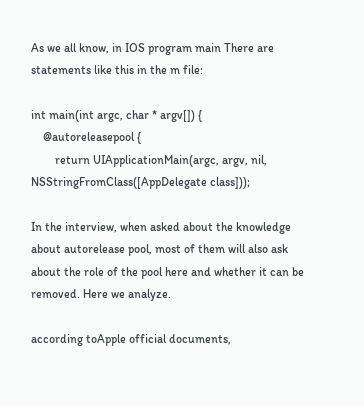As we all know, in IOS program main There are statements like this in the m file:

int main(int argc, char * argv[]) {
    @autoreleasepool {
        return UIApplicationMain(argc, argv, nil, NSStringFromClass([AppDelegate class]));

In the interview, when asked about the knowledge about autorelease pool, most of them will also ask about the role of the pool here and whether it can be removed. Here we analyze.

according toApple official documents,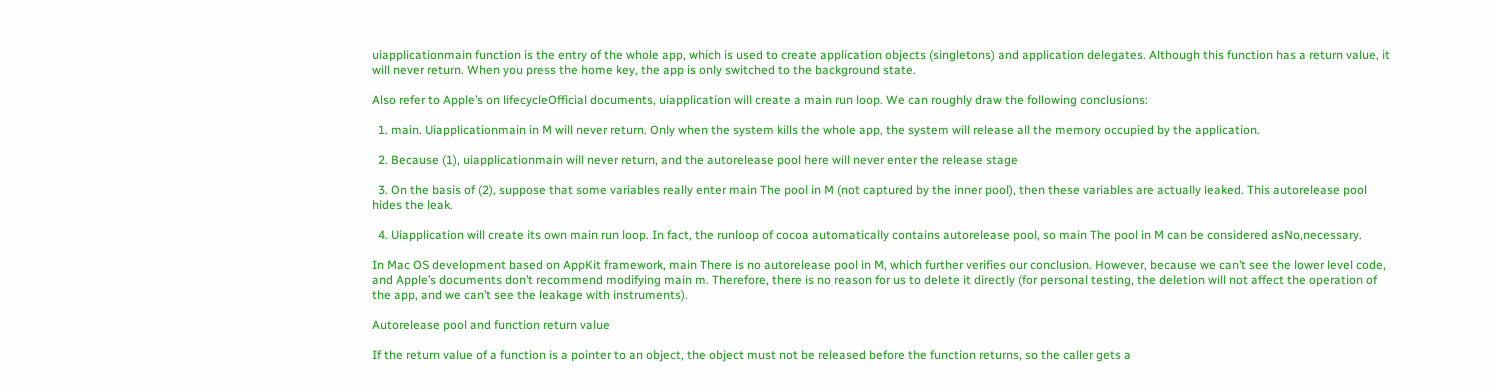uiapplicationmain function is the entry of the whole app, which is used to create application objects (singletons) and application delegates. Although this function has a return value, it will never return. When you press the home key, the app is only switched to the background state.

Also refer to Apple’s on lifecycleOfficial documents, uiapplication will create a main run loop. We can roughly draw the following conclusions:

  1. main. Uiapplicationmain in M will never return. Only when the system kills the whole app, the system will release all the memory occupied by the application.

  2. Because (1), uiapplicationmain will never return, and the autorelease pool here will never enter the release stage

  3. On the basis of (2), suppose that some variables really enter main The pool in M (not captured by the inner pool), then these variables are actually leaked. This autorelease pool hides the leak.

  4. Uiapplication will create its own main run loop. In fact, the runloop of cocoa automatically contains autorelease pool, so main The pool in M can be considered asNo,necessary.

In Mac OS development based on AppKit framework, main There is no autorelease pool in M, which further verifies our conclusion. However, because we can’t see the lower level code, and Apple’s documents don’t recommend modifying main m. Therefore, there is no reason for us to delete it directly (for personal testing, the deletion will not affect the operation of the app, and we can’t see the leakage with instruments).

Autorelease pool and function return value

If the return value of a function is a pointer to an object, the object must not be released before the function returns, so the caller gets a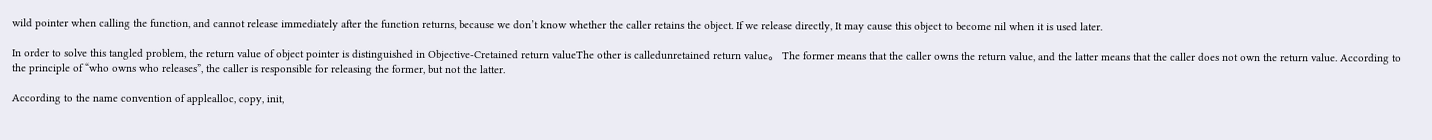wild pointer when calling the function, and cannot release immediately after the function returns, because we don’t know whether the caller retains the object. If we release directly, It may cause this object to become nil when it is used later.

In order to solve this tangled problem, the return value of object pointer is distinguished in Objective-Cretained return valueThe other is calledunretained return value。 The former means that the caller owns the return value, and the latter means that the caller does not own the return value. According to the principle of “who owns who releases”, the caller is responsible for releasing the former, but not the latter.

According to the name convention of applealloc, copy, init,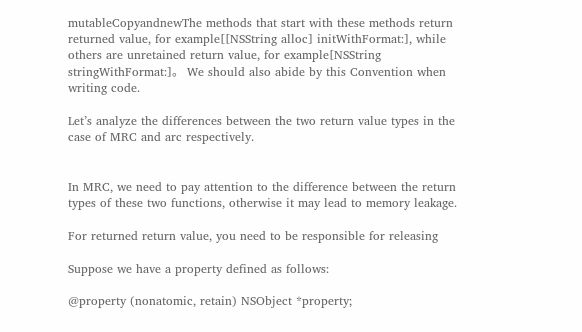mutableCopyandnewThe methods that start with these methods return returned value, for example[[NSString alloc] initWithFormat:], while others are unretained return value, for example[NSString stringWithFormat:]。 We should also abide by this Convention when writing code.

Let’s analyze the differences between the two return value types in the case of MRC and arc respectively.


In MRC, we need to pay attention to the difference between the return types of these two functions, otherwise it may lead to memory leakage.

For returned return value, you need to be responsible for releasing

Suppose we have a property defined as follows:

@property (nonatomic, retain) NSObject *property;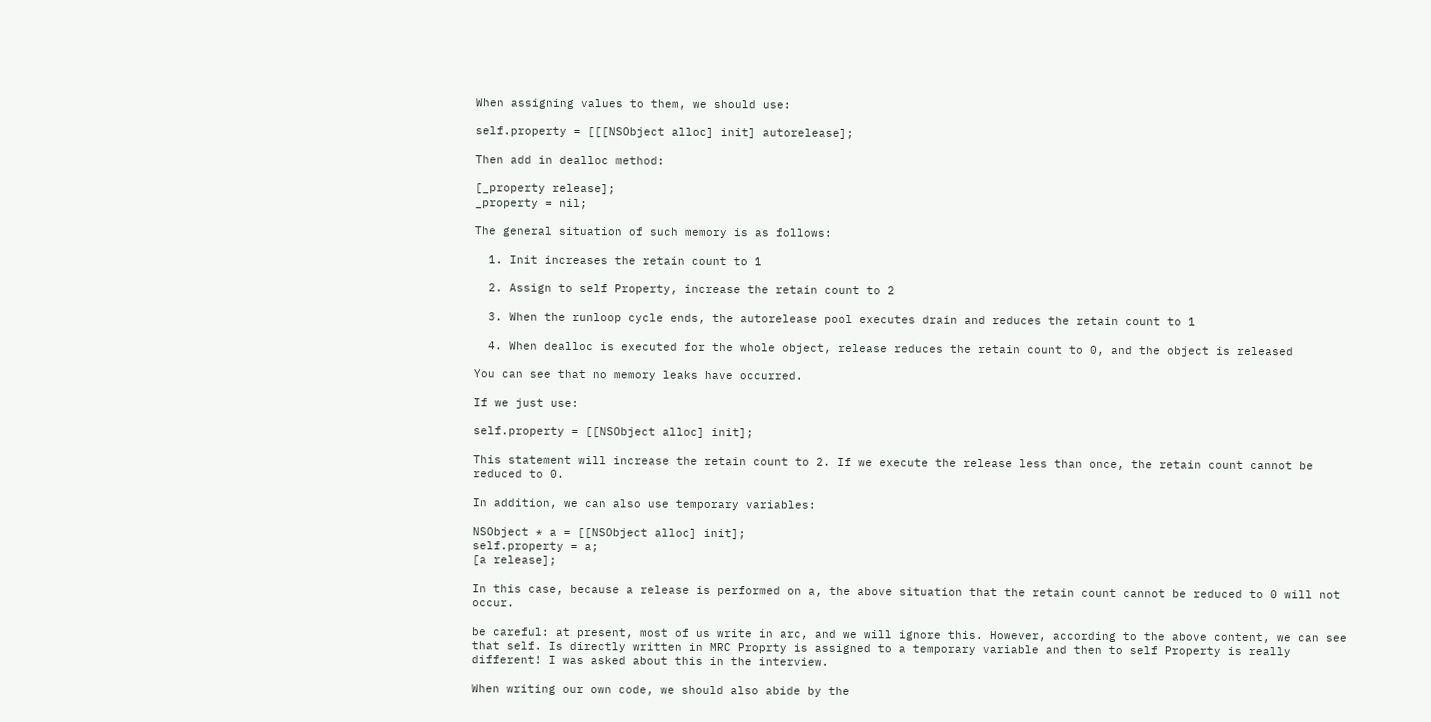When assigning values to them, we should use:

self.property = [[[NSObject alloc] init] autorelease];

Then add in dealloc method:

[_property release];
_property = nil;

The general situation of such memory is as follows:

  1. Init increases the retain count to 1

  2. Assign to self Property, increase the retain count to 2

  3. When the runloop cycle ends, the autorelease pool executes drain and reduces the retain count to 1

  4. When dealloc is executed for the whole object, release reduces the retain count to 0, and the object is released

You can see that no memory leaks have occurred.

If we just use:

self.property = [[NSObject alloc] init];

This statement will increase the retain count to 2. If we execute the release less than once, the retain count cannot be reduced to 0.

In addition, we can also use temporary variables:

NSObject * a = [[NSObject alloc] init];
self.property = a;
[a release];

In this case, because a release is performed on a, the above situation that the retain count cannot be reduced to 0 will not occur.

be careful: at present, most of us write in arc, and we will ignore this. However, according to the above content, we can see that self. Is directly written in MRC Proprty is assigned to a temporary variable and then to self Property is really different! I was asked about this in the interview.

When writing our own code, we should also abide by the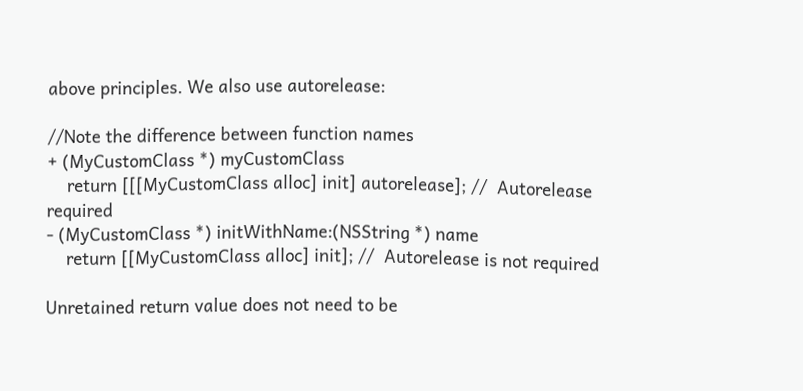above principles. We also use autorelease:

//Note the difference between function names
+ (MyCustomClass *) myCustomClass
    return [[[MyCustomClass alloc] init] autorelease]; //  Autorelease required
- (MyCustomClass *) initWithName:(NSString *) name
    return [[MyCustomClass alloc] init]; //  Autorelease is not required

Unretained return value does not need to be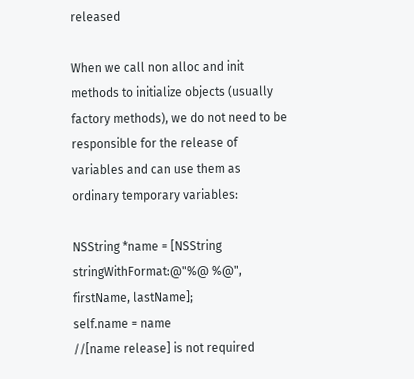released

When we call non alloc and init methods to initialize objects (usually factory methods), we do not need to be responsible for the release of variables and can use them as ordinary temporary variables:

NSString *name = [NSString stringWithFormat:@"%@ %@", firstName, lastName];
self.name = name
//[name release] is not required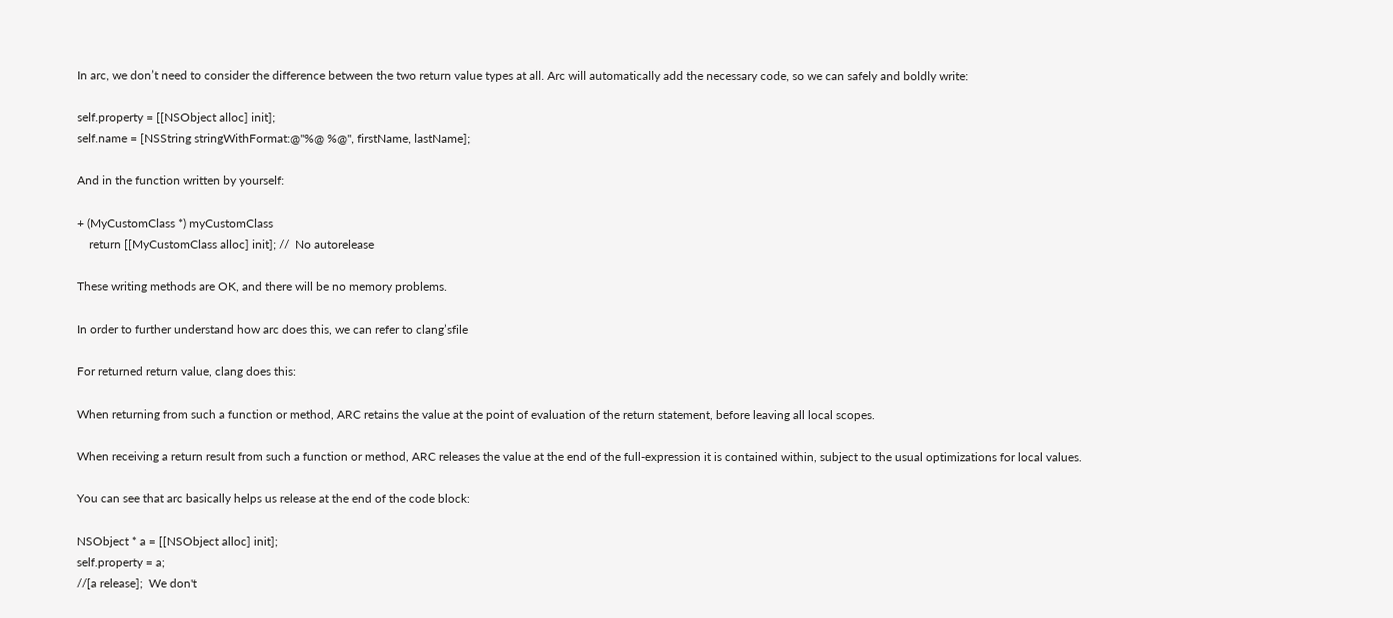In arc, we don’t need to consider the difference between the two return value types at all. Arc will automatically add the necessary code, so we can safely and boldly write:

self.property = [[NSObject alloc] init];
self.name = [NSString stringWithFormat:@"%@ %@", firstName, lastName];

And in the function written by yourself:

+ (MyCustomClass *) myCustomClass
    return [[MyCustomClass alloc] init]; //  No autorelease

These writing methods are OK, and there will be no memory problems.

In order to further understand how arc does this, we can refer to clang’sfile

For returned return value, clang does this:

When returning from such a function or method, ARC retains the value at the point of evaluation of the return statement, before leaving all local scopes.

When receiving a return result from such a function or method, ARC releases the value at the end of the full-expression it is contained within, subject to the usual optimizations for local values.

You can see that arc basically helps us release at the end of the code block:

NSObject * a = [[NSObject alloc] init];
self.property = a;
//[a release];  We don't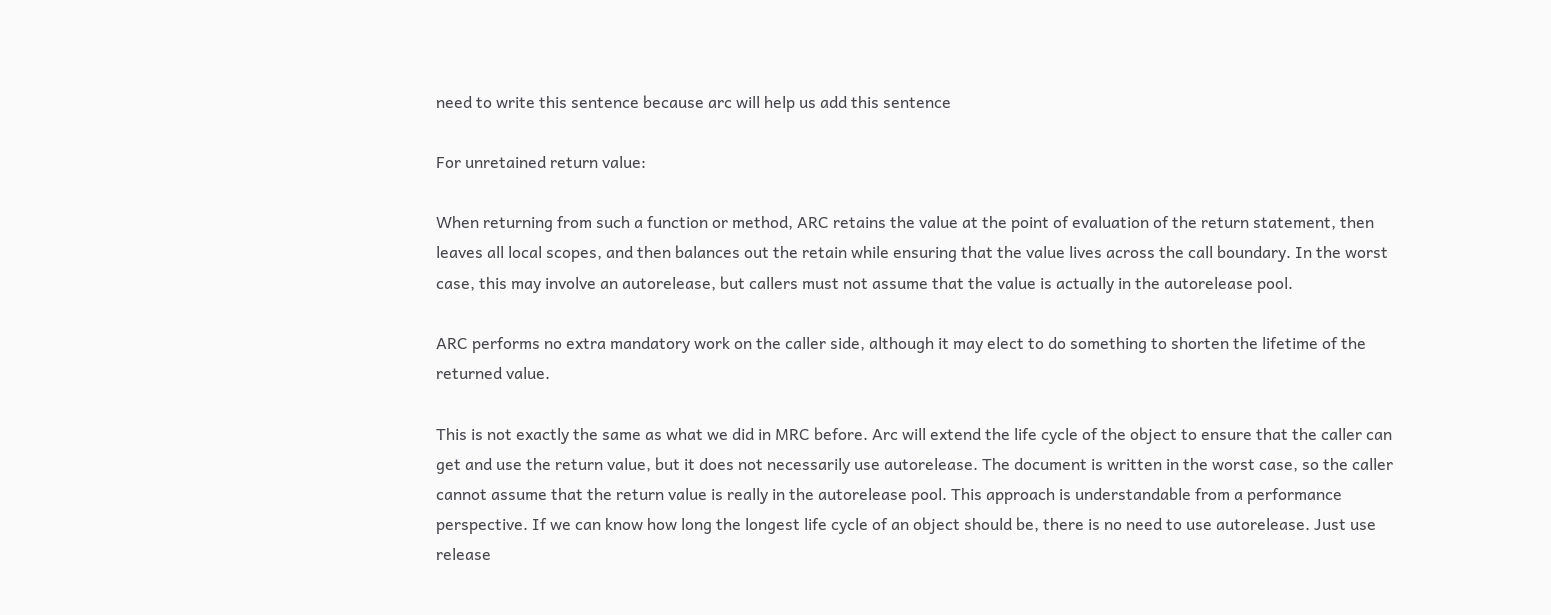need to write this sentence because arc will help us add this sentence

For unretained return value:

When returning from such a function or method, ARC retains the value at the point of evaluation of the return statement, then leaves all local scopes, and then balances out the retain while ensuring that the value lives across the call boundary. In the worst case, this may involve an autorelease, but callers must not assume that the value is actually in the autorelease pool.

ARC performs no extra mandatory work on the caller side, although it may elect to do something to shorten the lifetime of the returned value.

This is not exactly the same as what we did in MRC before. Arc will extend the life cycle of the object to ensure that the caller can get and use the return value, but it does not necessarily use autorelease. The document is written in the worst case, so the caller cannot assume that the return value is really in the autorelease pool. This approach is understandable from a performance perspective. If we can know how long the longest life cycle of an object should be, there is no need to use autorelease. Just use release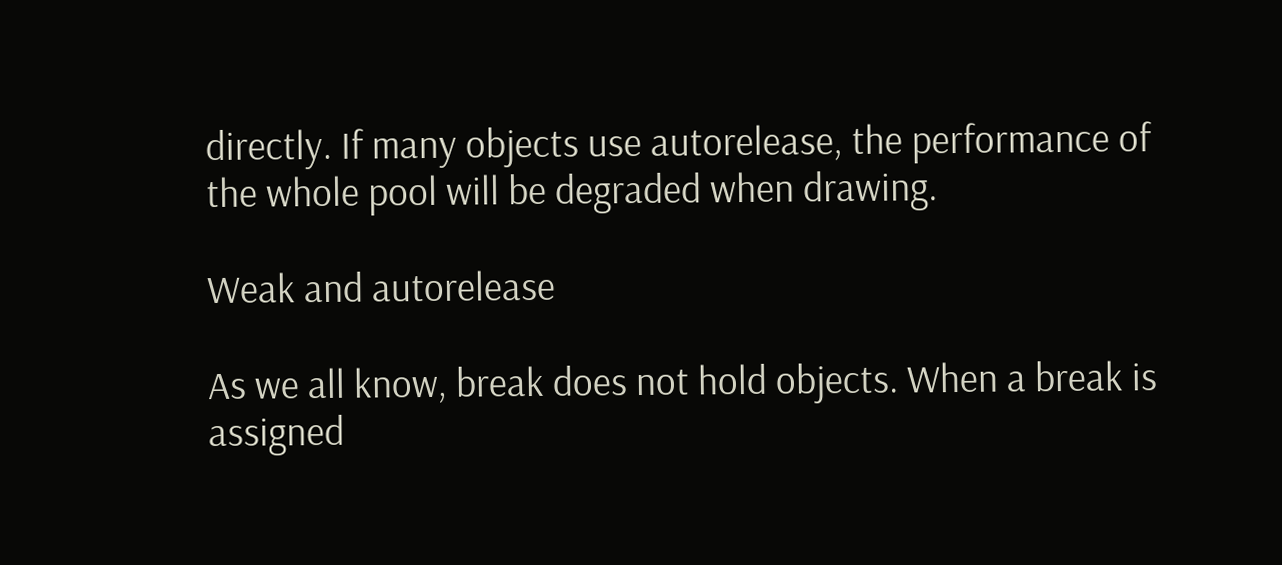directly. If many objects use autorelease, the performance of the whole pool will be degraded when drawing.

Weak and autorelease

As we all know, break does not hold objects. When a break is assigned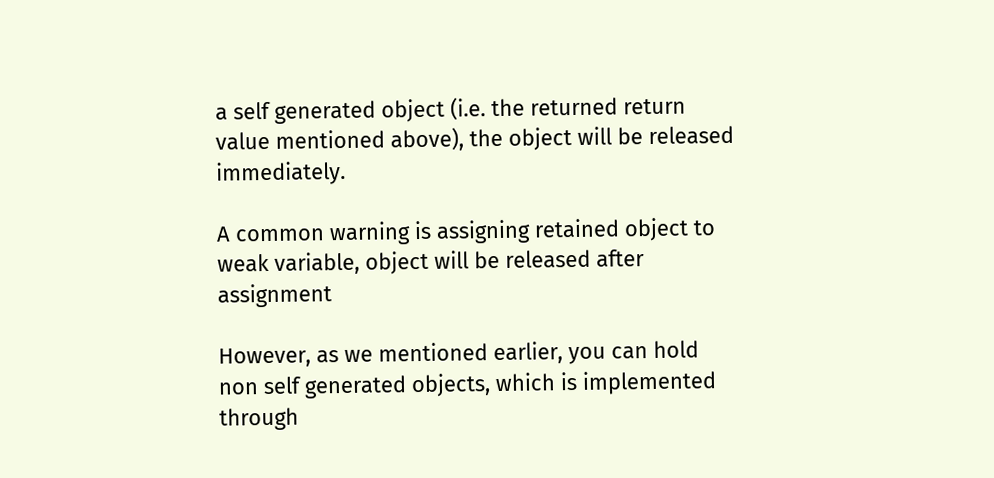a self generated object (i.e. the returned return value mentioned above), the object will be released immediately.

A common warning is assigning retained object to weak variable, object will be released after assignment

However, as we mentioned earlier, you can hold non self generated objects, which is implemented through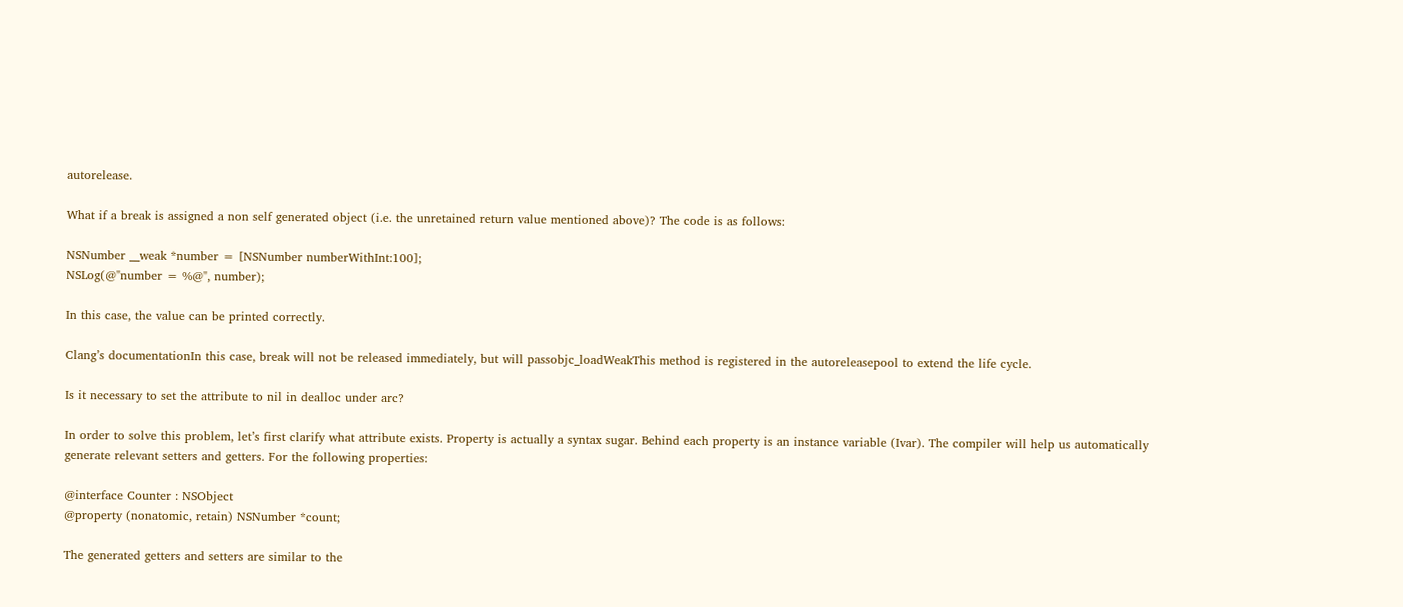autorelease.

What if a break is assigned a non self generated object (i.e. the unretained return value mentioned above)? The code is as follows:

NSNumber __weak *number = [NSNumber numberWithInt:100];
NSLog(@"number = %@", number);

In this case, the value can be printed correctly.

Clang’s documentationIn this case, break will not be released immediately, but will passobjc_loadWeakThis method is registered in the autoreleasepool to extend the life cycle.

Is it necessary to set the attribute to nil in dealloc under arc?

In order to solve this problem, let’s first clarify what attribute exists. Property is actually a syntax sugar. Behind each property is an instance variable (Ivar). The compiler will help us automatically generate relevant setters and getters. For the following properties:

@interface Counter : NSObject
@property (nonatomic, retain) NSNumber *count;

The generated getters and setters are similar to the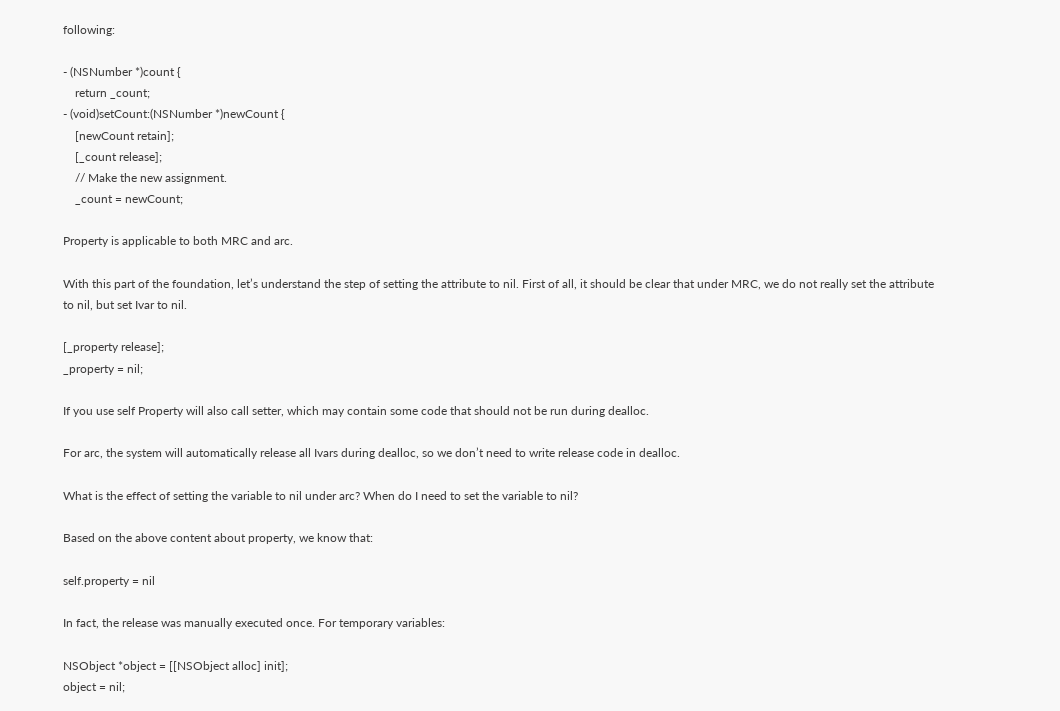following:

- (NSNumber *)count {
    return _count;
- (void)setCount:(NSNumber *)newCount {
    [newCount retain];
    [_count release];
    // Make the new assignment.
    _count = newCount;

Property is applicable to both MRC and arc.

With this part of the foundation, let’s understand the step of setting the attribute to nil. First of all, it should be clear that under MRC, we do not really set the attribute to nil, but set Ivar to nil.

[_property release];
_property = nil;

If you use self Property will also call setter, which may contain some code that should not be run during dealloc.

For arc, the system will automatically release all Ivars during dealloc, so we don’t need to write release code in dealloc.

What is the effect of setting the variable to nil under arc? When do I need to set the variable to nil?

Based on the above content about property, we know that:

self.property = nil

In fact, the release was manually executed once. For temporary variables:

NSObject *object = [[NSObject alloc] init];
object = nil;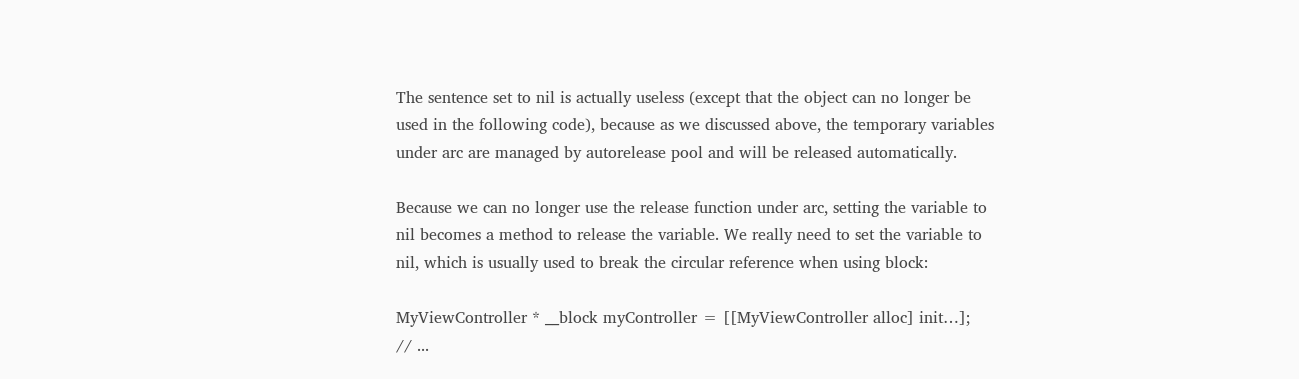The sentence set to nil is actually useless (except that the object can no longer be used in the following code), because as we discussed above, the temporary variables under arc are managed by autorelease pool and will be released automatically.

Because we can no longer use the release function under arc, setting the variable to nil becomes a method to release the variable. We really need to set the variable to nil, which is usually used to break the circular reference when using block:

MyViewController * __block myController = [[MyViewController alloc] init…];
// ...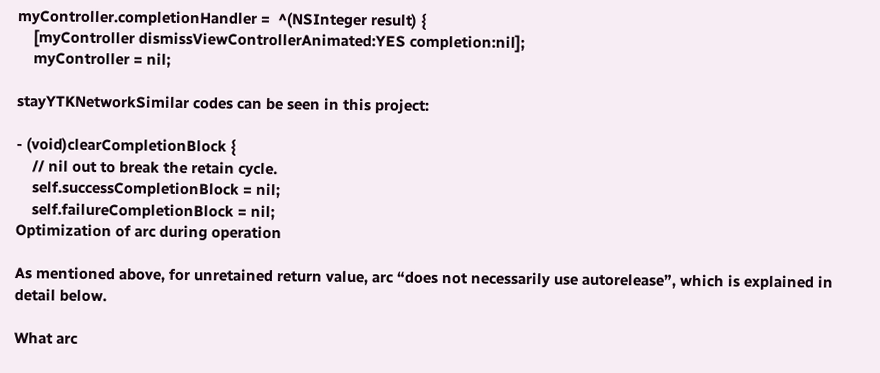myController.completionHandler =  ^(NSInteger result) {
    [myController dismissViewControllerAnimated:YES completion:nil];
    myController = nil;

stayYTKNetworkSimilar codes can be seen in this project:

- (void)clearCompletionBlock {
    // nil out to break the retain cycle.
    self.successCompletionBlock = nil;
    self.failureCompletionBlock = nil;
Optimization of arc during operation

As mentioned above, for unretained return value, arc “does not necessarily use autorelease”, which is explained in detail below.

What arc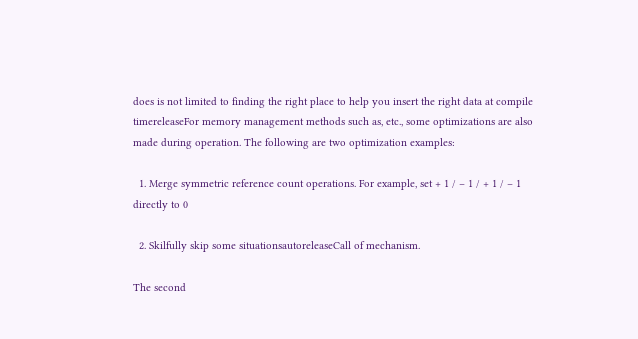does is not limited to finding the right place to help you insert the right data at compile timereleaseFor memory management methods such as, etc., some optimizations are also made during operation. The following are two optimization examples:

  1. Merge symmetric reference count operations. For example, set + 1 / – 1 / + 1 / – 1 directly to 0

  2. Skilfully skip some situationsautoreleaseCall of mechanism.

The second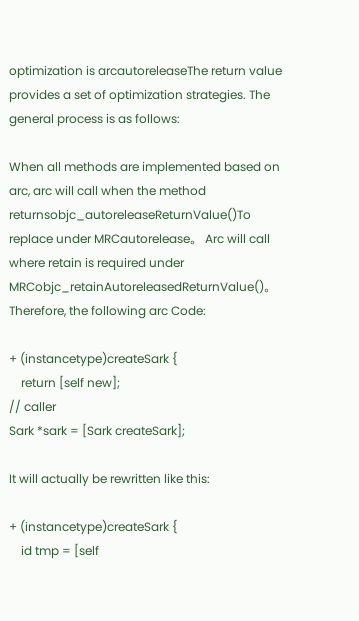optimization is arcautoreleaseThe return value provides a set of optimization strategies. The general process is as follows:

When all methods are implemented based on arc, arc will call when the method returnsobjc_autoreleaseReturnValue()To replace under MRCautorelease。 Arc will call where retain is required under MRCobjc_retainAutoreleasedReturnValue()。 Therefore, the following arc Code:

+ (instancetype)createSark {
    return [self new];
// caller
Sark *sark = [Sark createSark];

It will actually be rewritten like this:

+ (instancetype)createSark {
    id tmp = [self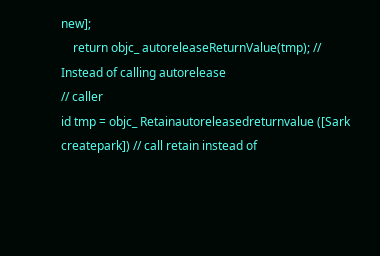new];
    return objc_ autoreleaseReturnValue(tmp); //  Instead of calling autorelease
// caller
id tmp = objc_ Retainautoreleasedreturnvalue ([Sark createpark]) // call retain instead of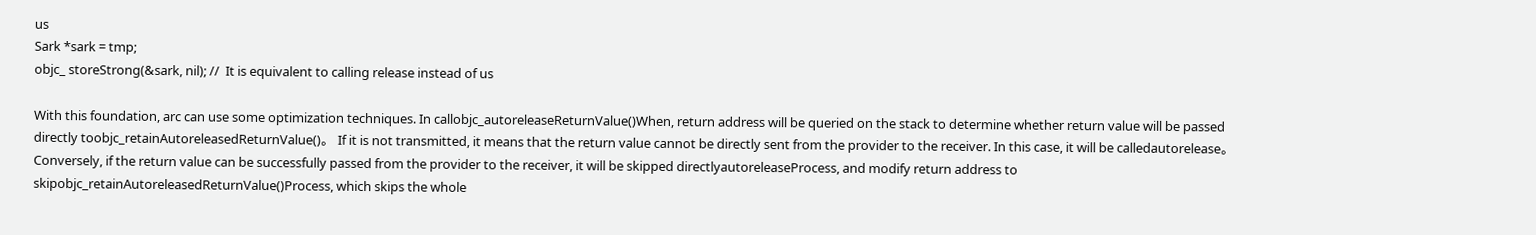us
Sark *sark = tmp;
objc_ storeStrong(&sark, nil); //  It is equivalent to calling release instead of us

With this foundation, arc can use some optimization techniques. In callobjc_autoreleaseReturnValue()When, return address will be queried on the stack to determine whether return value will be passed directly toobjc_retainAutoreleasedReturnValue()。 If it is not transmitted, it means that the return value cannot be directly sent from the provider to the receiver. In this case, it will be calledautorelease。 Conversely, if the return value can be successfully passed from the provider to the receiver, it will be skipped directlyautoreleaseProcess, and modify return address to skipobjc_retainAutoreleasedReturnValue()Process, which skips the whole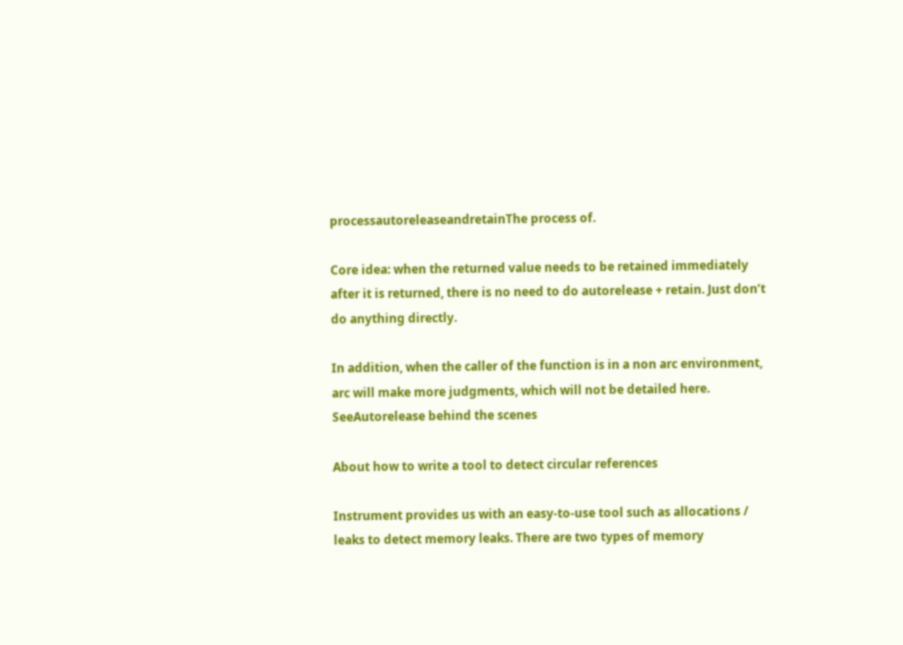processautoreleaseandretainThe process of.

Core idea: when the returned value needs to be retained immediately after it is returned, there is no need to do autorelease + retain. Just don’t do anything directly.

In addition, when the caller of the function is in a non arc environment, arc will make more judgments, which will not be detailed here. SeeAutorelease behind the scenes

About how to write a tool to detect circular references

Instrument provides us with an easy-to-use tool such as allocations / leaks to detect memory leaks. There are two types of memory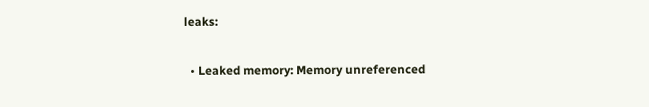leaks:

  • Leaked memory: Memory unreferenced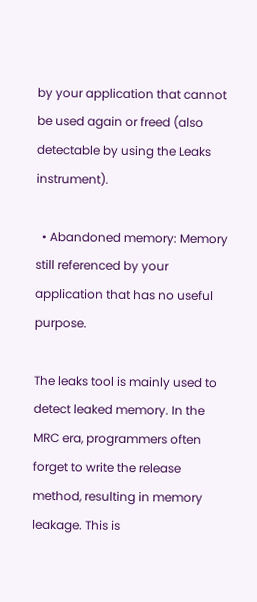by your application that cannot be used again or freed (also detectable by using the Leaks instrument).

  • Abandoned memory: Memory still referenced by your application that has no useful purpose.

The leaks tool is mainly used to detect leaked memory. In the MRC era, programmers often forget to write the release method, resulting in memory leakage. This is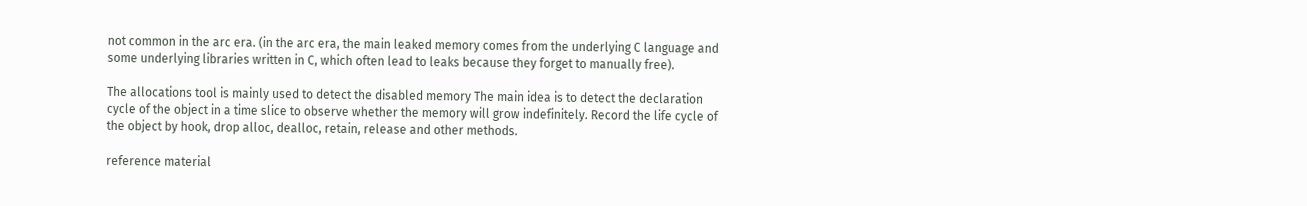not common in the arc era. (in the arc era, the main leaked memory comes from the underlying C language and some underlying libraries written in C, which often lead to leaks because they forget to manually free).

The allocations tool is mainly used to detect the disabled memory The main idea is to detect the declaration cycle of the object in a time slice to observe whether the memory will grow indefinitely. Record the life cycle of the object by hook, drop alloc, dealloc, retain, release and other methods.

reference material